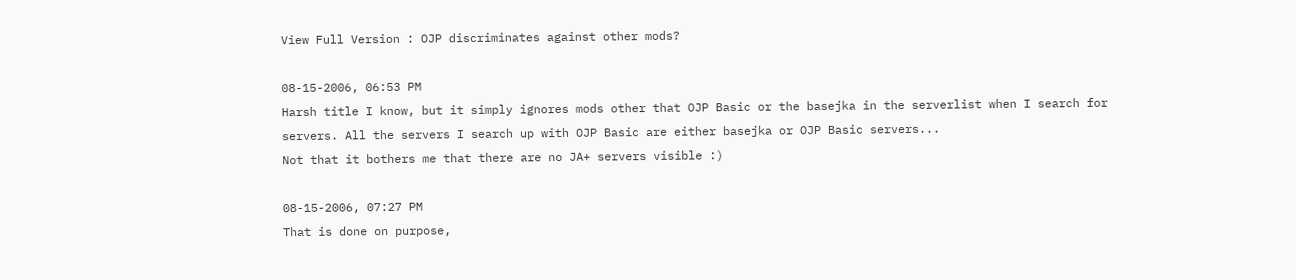View Full Version : OJP discriminates against other mods?

08-15-2006, 06:53 PM
Harsh title I know, but it simply ignores mods other that OJP Basic or the basejka in the serverlist when I search for servers. All the servers I search up with OJP Basic are either basejka or OJP Basic servers...
Not that it bothers me that there are no JA+ servers visible :)

08-15-2006, 07:27 PM
That is done on purpose,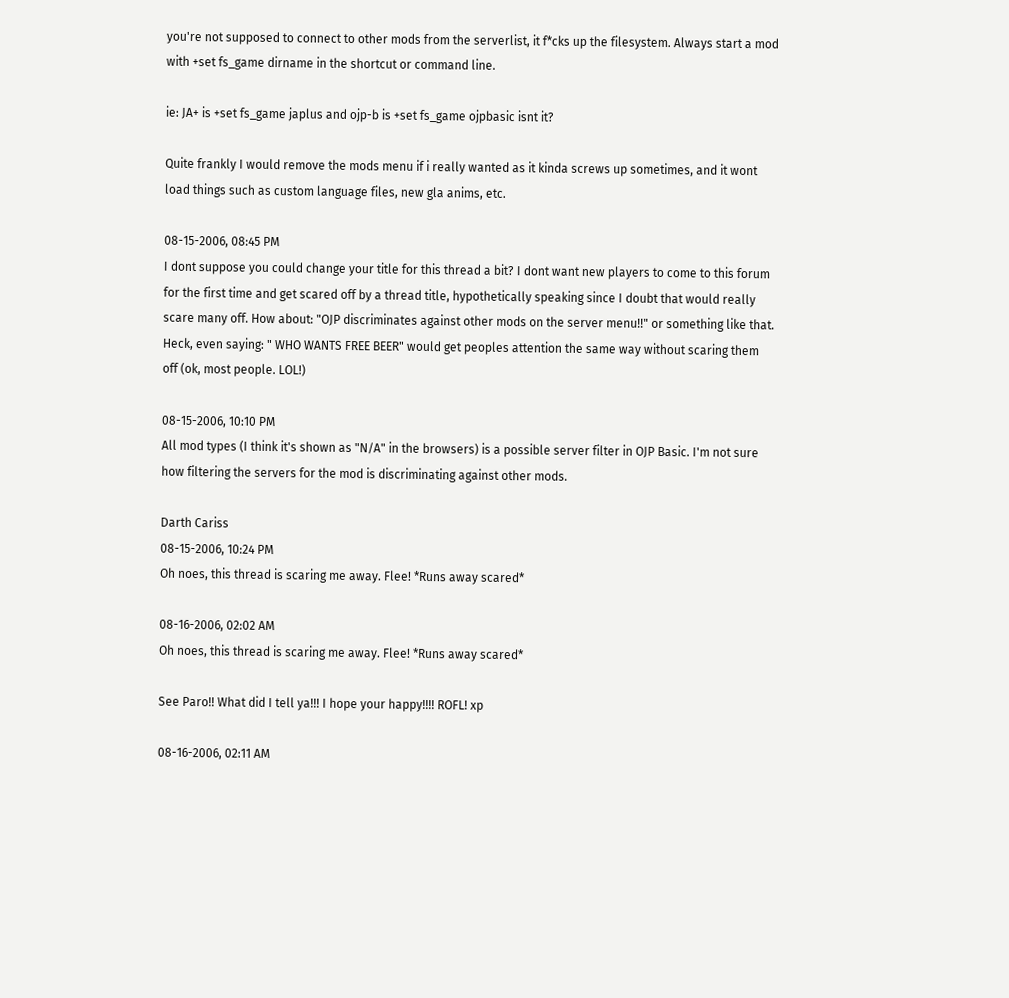you're not supposed to connect to other mods from the serverlist, it f*cks up the filesystem. Always start a mod with +set fs_game dirname in the shortcut or command line.

ie: JA+ is +set fs_game japlus and ojp-b is +set fs_game ojpbasic isnt it?

Quite frankly I would remove the mods menu if i really wanted as it kinda screws up sometimes, and it wont load things such as custom language files, new gla anims, etc.

08-15-2006, 08:45 PM
I dont suppose you could change your title for this thread a bit? I dont want new players to come to this forum for the first time and get scared off by a thread title, hypothetically speaking since I doubt that would really scare many off. How about: "OJP discriminates against other mods on the server menu!!" or something like that. Heck, even saying: " WHO WANTS FREE BEER" would get peoples attention the same way without scaring them off (ok, most people. LOL!)

08-15-2006, 10:10 PM
All mod types (I think it's shown as "N/A" in the browsers) is a possible server filter in OJP Basic. I'm not sure how filtering the servers for the mod is discriminating against other mods.

Darth Cariss
08-15-2006, 10:24 PM
Oh noes, this thread is scaring me away. Flee! *Runs away scared*

08-16-2006, 02:02 AM
Oh noes, this thread is scaring me away. Flee! *Runs away scared*

See Paro!! What did I tell ya!!! I hope your happy!!!! ROFL! xp

08-16-2006, 02:11 AM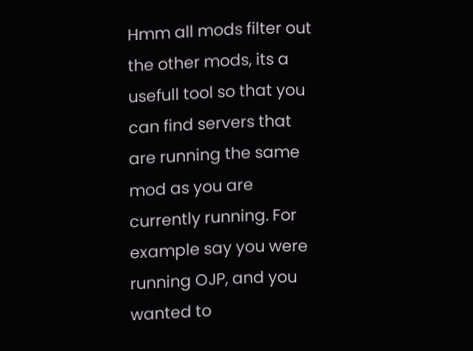Hmm all mods filter out the other mods, its a usefull tool so that you can find servers that are running the same mod as you are currently running. For example say you were running OJP, and you wanted to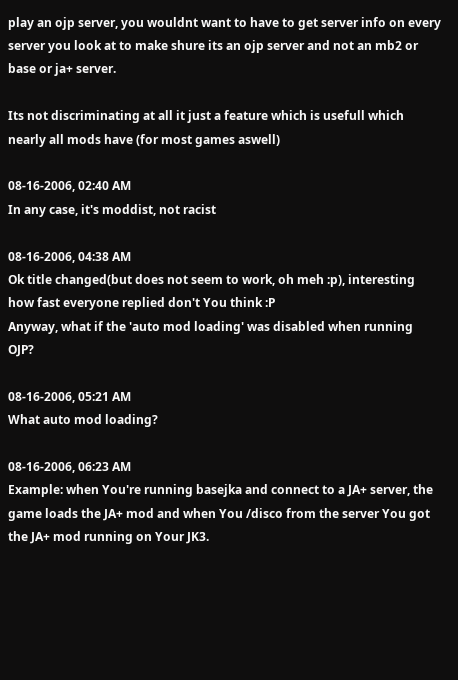play an ojp server, you wouldnt want to have to get server info on every server you look at to make shure its an ojp server and not an mb2 or base or ja+ server.

Its not discriminating at all it just a feature which is usefull which nearly all mods have (for most games aswell)

08-16-2006, 02:40 AM
In any case, it's moddist, not racist

08-16-2006, 04:38 AM
Ok title changed(but does not seem to work, oh meh :p), interesting how fast everyone replied don't You think :P
Anyway, what if the 'auto mod loading' was disabled when running OJP?

08-16-2006, 05:21 AM
What auto mod loading?

08-16-2006, 06:23 AM
Example: when You're running basejka and connect to a JA+ server, the game loads the JA+ mod and when You /disco from the server You got the JA+ mod running on Your JK3.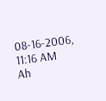08-16-2006, 11:16 AM
Ah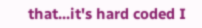that...it's hard coded I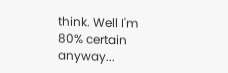think. Well I'm 80% certain anyway...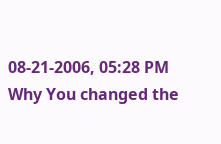08-21-2006, 05:28 PM
Why You changed the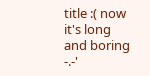title :( now it's long and boring -.-'